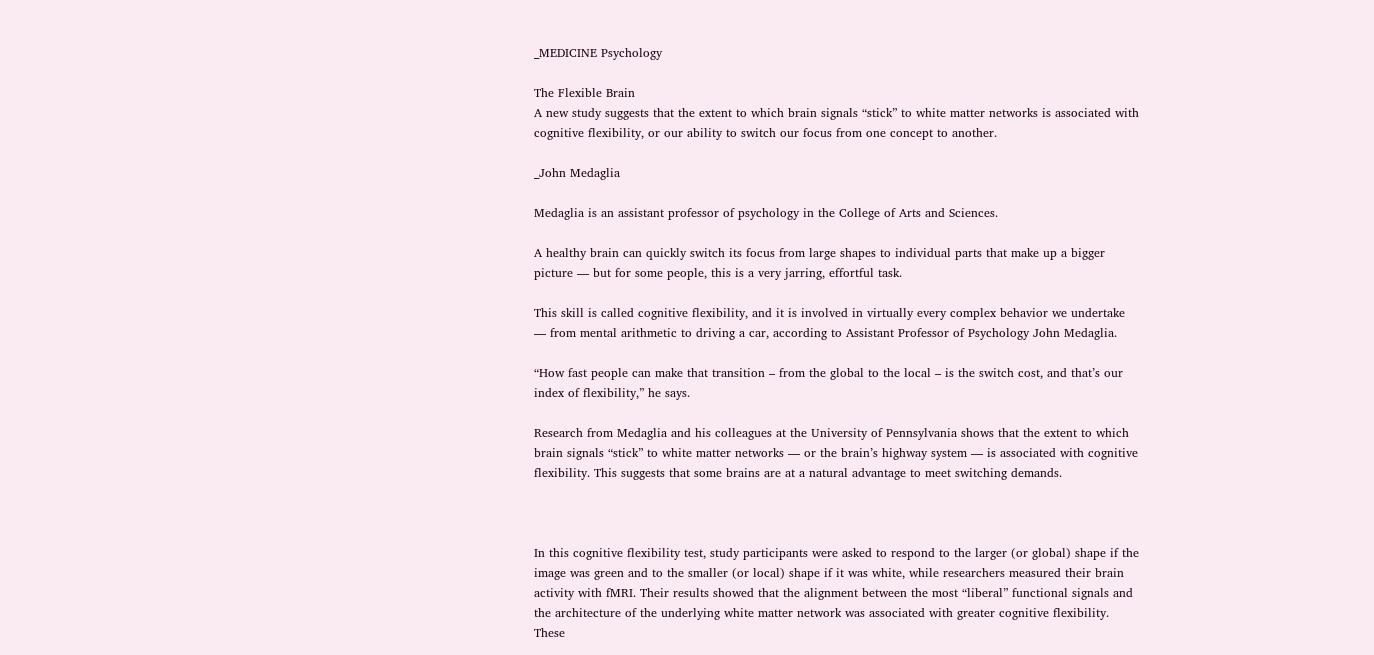_MEDICINE Psychology

The Flexible Brain
A new study suggests that the extent to which brain signals “stick” to white matter networks is associated with cognitive flexibility, or our ability to switch our focus from one concept to another.

_John Medaglia

Medaglia is an assistant professor of psychology in the College of Arts and Sciences.

A healthy brain can quickly switch its focus from large shapes to individual parts that make up a bigger picture — but for some people, this is a very jarring, effortful task.

This skill is called cognitive flexibility, and it is involved in virtually every complex behavior we undertake — from mental arithmetic to driving a car, according to Assistant Professor of Psychology John Medaglia.

“How fast people can make that transition – from the global to the local – is the switch cost, and that’s our index of flexibility,” he says.

Research from Medaglia and his colleagues at the University of Pennsylvania shows that the extent to which brain signals “stick” to white matter networks — or the brain’s highway system — is associated with cognitive flexibility. This suggests that some brains are at a natural advantage to meet switching demands.



In this cognitive flexibility test, study participants were asked to respond to the larger (or global) shape if the image was green and to the smaller (or local) shape if it was white, while researchers measured their brain activity with fMRI. Their results showed that the alignment between the most “liberal” functional signals and the architecture of the underlying white matter network was associated with greater cognitive flexibility. These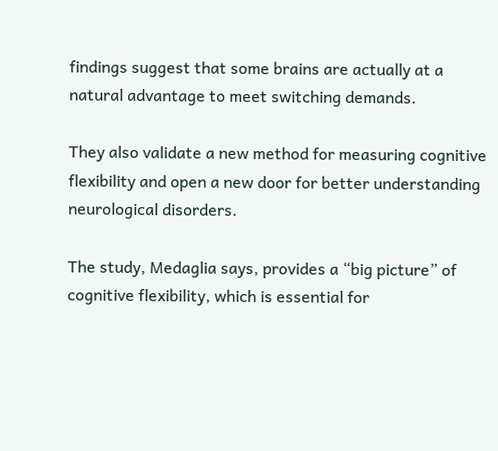findings suggest that some brains are actually at a natural advantage to meet switching demands.

They also validate a new method for measuring cognitive flexibility and open a new door for better understanding neurological disorders.

The study, Medaglia says, provides a “big picture” of cognitive flexibility, which is essential for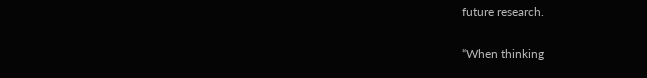future research.

“When thinking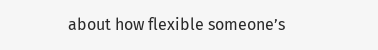about how flexible someone’s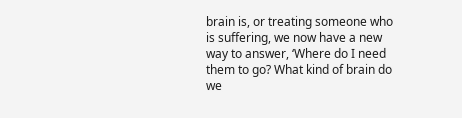brain is, or treating someone who is suffering, we now have a new way to answer, ‘Where do I need them to go? What kind of brain do we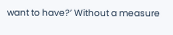want to have?’ Without a measure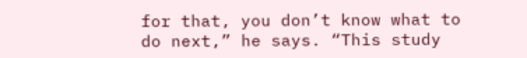for that, you don’t know what to do next,” he says. “This study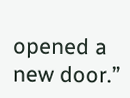opened a new door.”